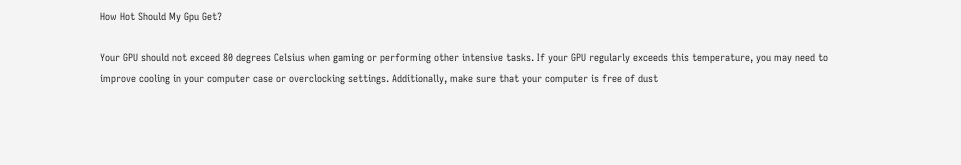How Hot Should My Gpu Get?

Your GPU should not exceed 80 degrees Celsius when gaming or performing other intensive tasks. If your GPU regularly exceeds this temperature, you may need to improve cooling in your computer case or overclocking settings. Additionally, make sure that your computer is free of dust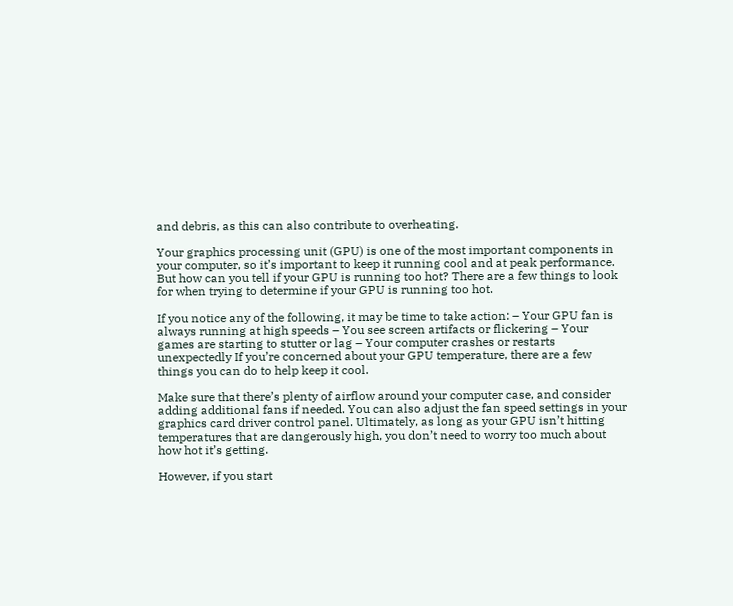and debris, as this can also contribute to overheating.

Your graphics processing unit (GPU) is one of the most important components in your computer, so it’s important to keep it running cool and at peak performance. But how can you tell if your GPU is running too hot? There are a few things to look for when trying to determine if your GPU is running too hot.

If you notice any of the following, it may be time to take action: – Your GPU fan is always running at high speeds – You see screen artifacts or flickering – Your games are starting to stutter or lag – Your computer crashes or restarts unexpectedly If you’re concerned about your GPU temperature, there are a few things you can do to help keep it cool.

Make sure that there’s plenty of airflow around your computer case, and consider adding additional fans if needed. You can also adjust the fan speed settings in your graphics card driver control panel. Ultimately, as long as your GPU isn’t hitting temperatures that are dangerously high, you don’t need to worry too much about how hot it’s getting.

However, if you start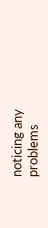noticing any problems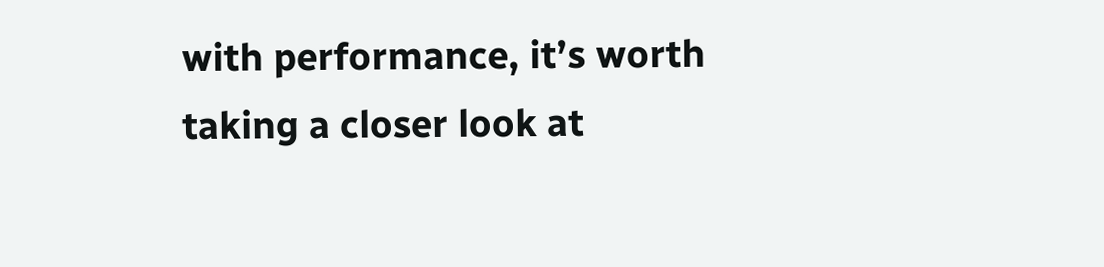with performance, it’s worth taking a closer look at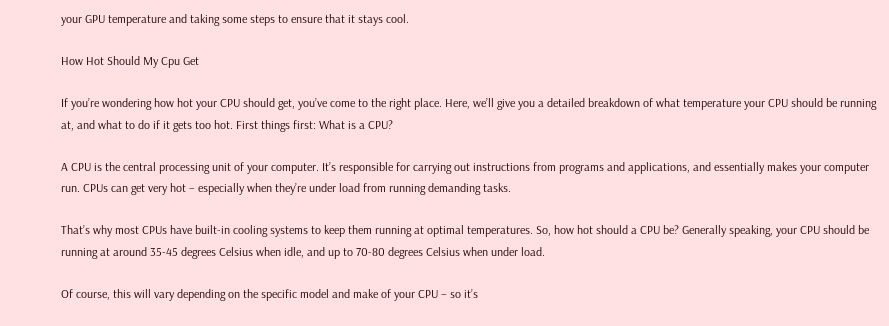your GPU temperature and taking some steps to ensure that it stays cool.

How Hot Should My Cpu Get

If you’re wondering how hot your CPU should get, you’ve come to the right place. Here, we’ll give you a detailed breakdown of what temperature your CPU should be running at, and what to do if it gets too hot. First things first: What is a CPU?

A CPU is the central processing unit of your computer. It’s responsible for carrying out instructions from programs and applications, and essentially makes your computer run. CPUs can get very hot – especially when they’re under load from running demanding tasks.

That’s why most CPUs have built-in cooling systems to keep them running at optimal temperatures. So, how hot should a CPU be? Generally speaking, your CPU should be running at around 35-45 degrees Celsius when idle, and up to 70-80 degrees Celsius when under load.

Of course, this will vary depending on the specific model and make of your CPU – so it’s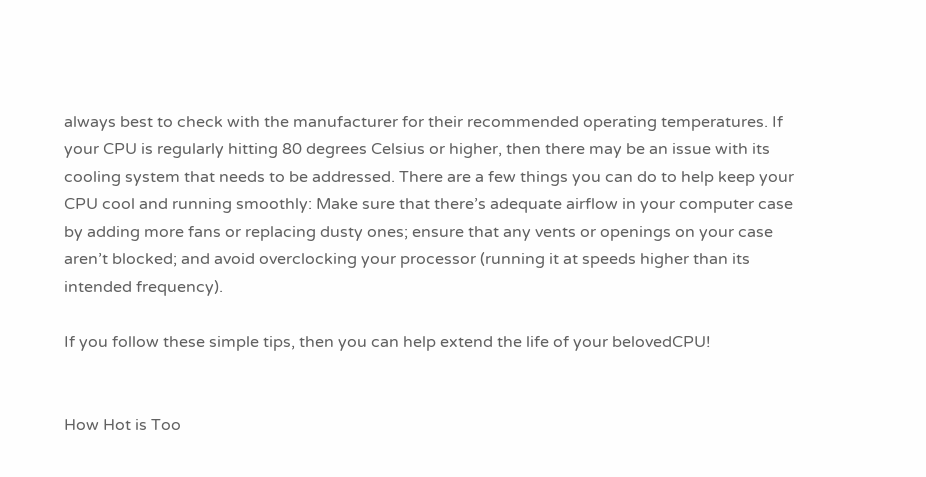always best to check with the manufacturer for their recommended operating temperatures. If your CPU is regularly hitting 80 degrees Celsius or higher, then there may be an issue with its cooling system that needs to be addressed. There are a few things you can do to help keep your CPU cool and running smoothly: Make sure that there’s adequate airflow in your computer case by adding more fans or replacing dusty ones; ensure that any vents or openings on your case aren’t blocked; and avoid overclocking your processor (running it at speeds higher than its intended frequency).

If you follow these simple tips, then you can help extend the life of your belovedCPU!


How Hot is Too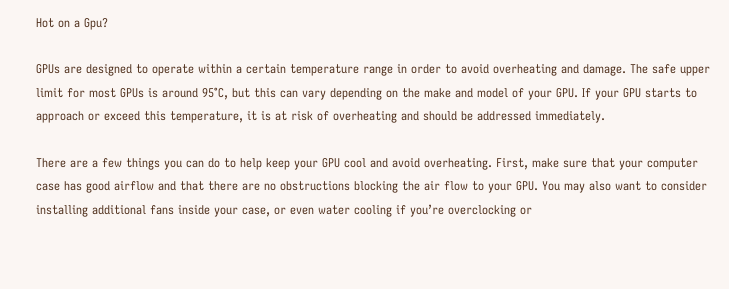Hot on a Gpu?

GPUs are designed to operate within a certain temperature range in order to avoid overheating and damage. The safe upper limit for most GPUs is around 95°C, but this can vary depending on the make and model of your GPU. If your GPU starts to approach or exceed this temperature, it is at risk of overheating and should be addressed immediately.

There are a few things you can do to help keep your GPU cool and avoid overheating. First, make sure that your computer case has good airflow and that there are no obstructions blocking the air flow to your GPU. You may also want to consider installing additional fans inside your case, or even water cooling if you’re overclocking or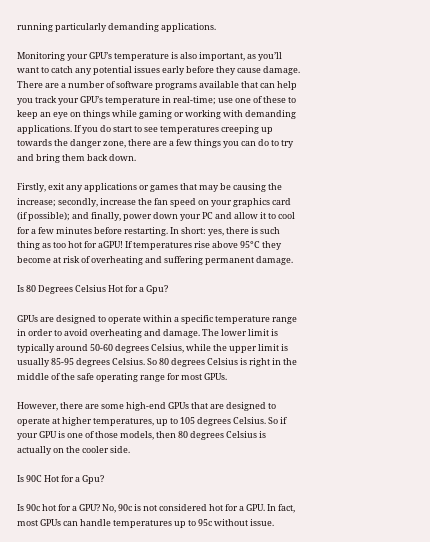running particularly demanding applications.

Monitoring your GPU’s temperature is also important, as you’ll want to catch any potential issues early before they cause damage. There are a number of software programs available that can help you track your GPU’s temperature in real-time; use one of these to keep an eye on things while gaming or working with demanding applications. If you do start to see temperatures creeping up towards the danger zone, there are a few things you can do to try and bring them back down.

Firstly, exit any applications or games that may be causing the increase; secondly, increase the fan speed on your graphics card (if possible); and finally, power down your PC and allow it to cool for a few minutes before restarting. In short: yes, there is such thing as too hot for aGPU! If temperatures rise above 95°C they become at risk of overheating and suffering permanent damage.

Is 80 Degrees Celsius Hot for a Gpu?

GPUs are designed to operate within a specific temperature range in order to avoid overheating and damage. The lower limit is typically around 50-60 degrees Celsius, while the upper limit is usually 85-95 degrees Celsius. So 80 degrees Celsius is right in the middle of the safe operating range for most GPUs.

However, there are some high-end GPUs that are designed to operate at higher temperatures, up to 105 degrees Celsius. So if your GPU is one of those models, then 80 degrees Celsius is actually on the cooler side.

Is 90C Hot for a Gpu?

Is 90c hot for a GPU? No, 90c is not considered hot for a GPU. In fact, most GPUs can handle temperatures up to 95c without issue.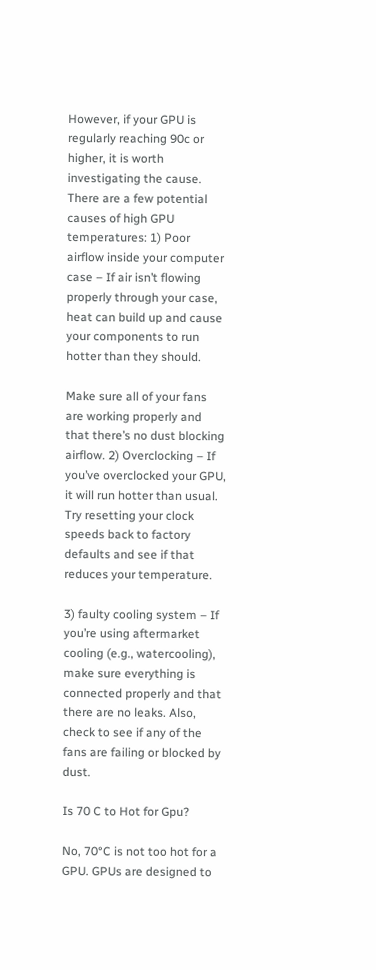However, if your GPU is regularly reaching 90c or higher, it is worth investigating the cause. There are a few potential causes of high GPU temperatures: 1) Poor airflow inside your computer case – If air isn’t flowing properly through your case, heat can build up and cause your components to run hotter than they should.

Make sure all of your fans are working properly and that there’s no dust blocking airflow. 2) Overclocking – If you’ve overclocked your GPU, it will run hotter than usual. Try resetting your clock speeds back to factory defaults and see if that reduces your temperature.

3) faulty cooling system – If you’re using aftermarket cooling (e.g., watercooling), make sure everything is connected properly and that there are no leaks. Also, check to see if any of the fans are failing or blocked by dust.

Is 70 C to Hot for Gpu?

No, 70°C is not too hot for a GPU. GPUs are designed to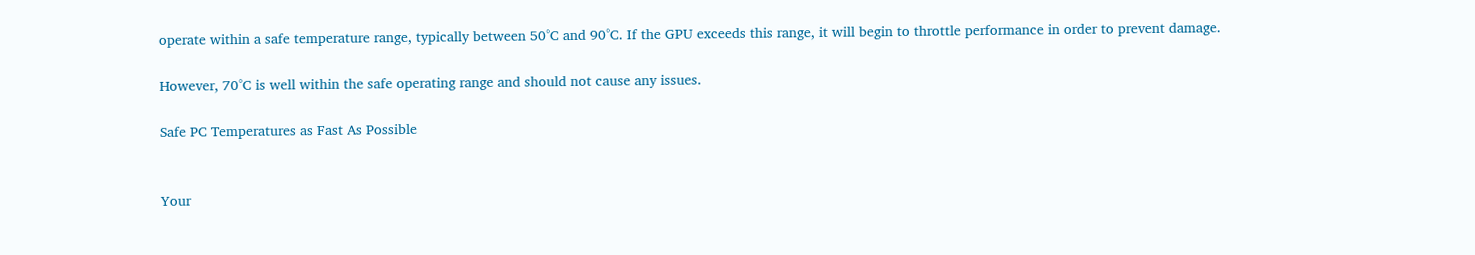operate within a safe temperature range, typically between 50°C and 90°C. If the GPU exceeds this range, it will begin to throttle performance in order to prevent damage.

However, 70°C is well within the safe operating range and should not cause any issues.

Safe PC Temperatures as Fast As Possible


Your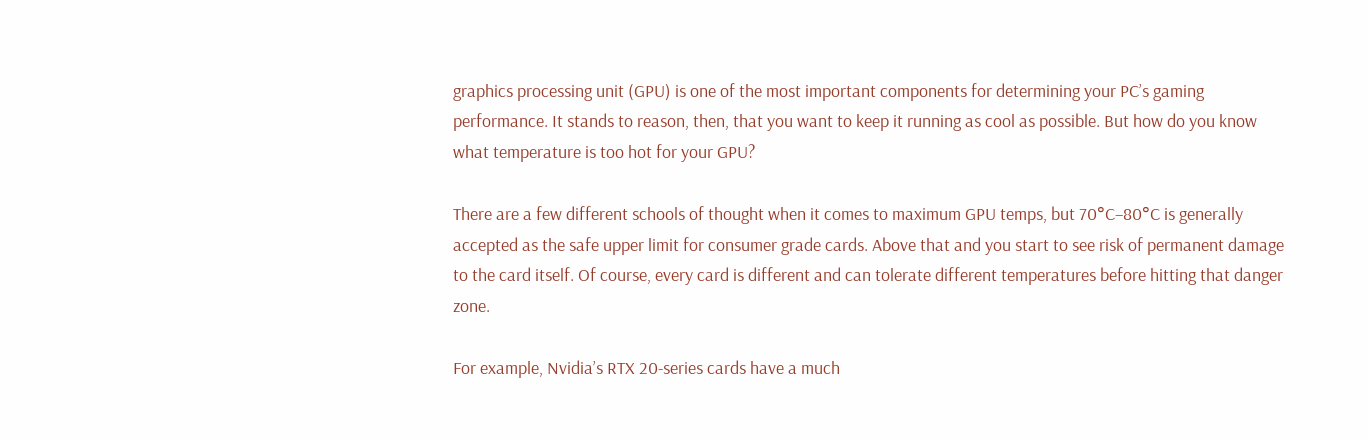graphics processing unit (GPU) is one of the most important components for determining your PC’s gaming performance. It stands to reason, then, that you want to keep it running as cool as possible. But how do you know what temperature is too hot for your GPU?

There are a few different schools of thought when it comes to maximum GPU temps, but 70°C–80°C is generally accepted as the safe upper limit for consumer grade cards. Above that and you start to see risk of permanent damage to the card itself. Of course, every card is different and can tolerate different temperatures before hitting that danger zone.

For example, Nvidia’s RTX 20-series cards have a much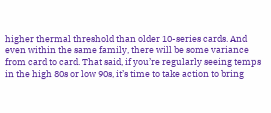higher thermal threshold than older 10-series cards. And even within the same family, there will be some variance from card to card. That said, if you’re regularly seeing temps in the high 80s or low 90s, it’s time to take action to bring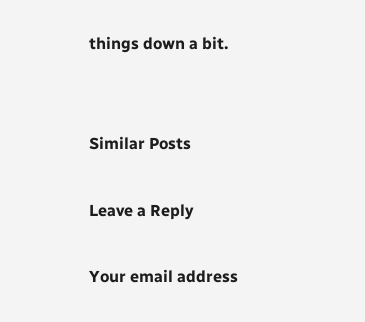things down a bit.


Similar Posts

Leave a Reply

Your email address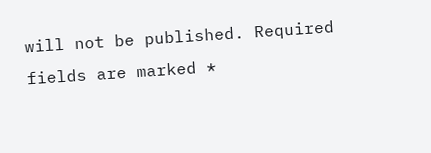will not be published. Required fields are marked *